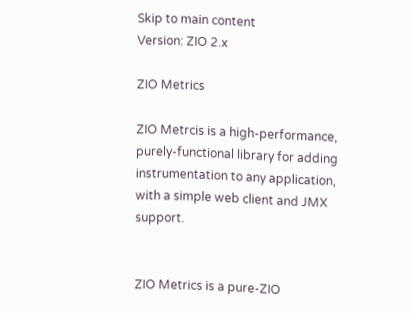Skip to main content
Version: ZIO 2.x

ZIO Metrics

ZIO Metrcis is a high-performance, purely-functional library for adding instrumentation to any application, with a simple web client and JMX support.


ZIO Metrics is a pure-ZIO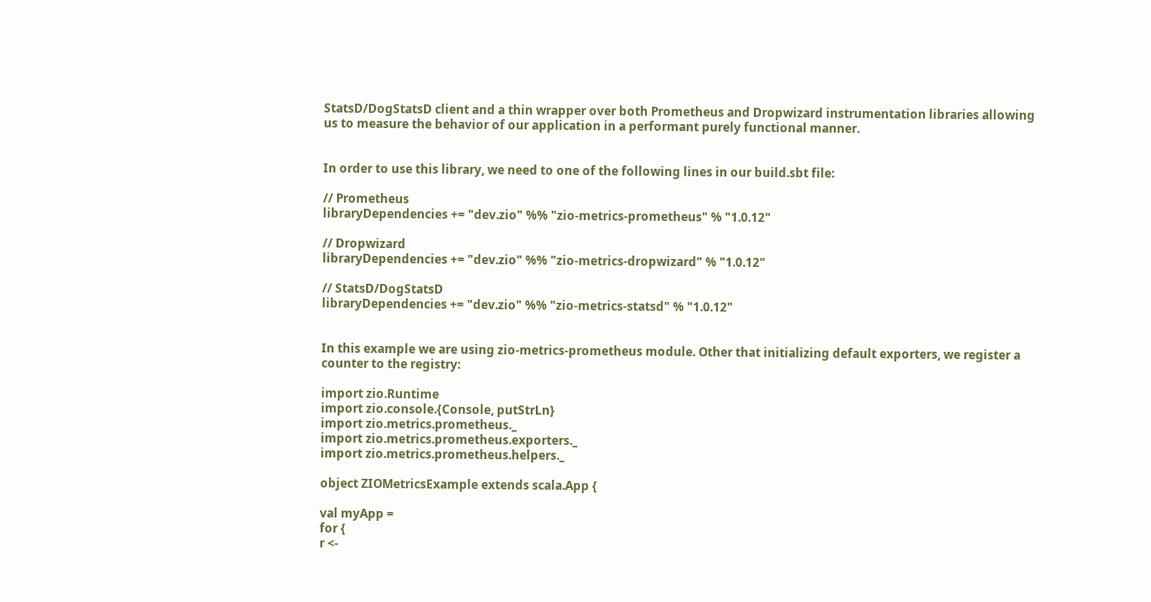StatsD/DogStatsD client and a thin wrapper over both Prometheus and Dropwizard instrumentation libraries allowing us to measure the behavior of our application in a performant purely functional manner.


In order to use this library, we need to one of the following lines in our build.sbt file:

// Prometheus
libraryDependencies += "dev.zio" %% "zio-metrics-prometheus" % "1.0.12"

// Dropwizard
libraryDependencies += "dev.zio" %% "zio-metrics-dropwizard" % "1.0.12"

// StatsD/DogStatsD
libraryDependencies += "dev.zio" %% "zio-metrics-statsd" % "1.0.12"


In this example we are using zio-metrics-prometheus module. Other that initializing default exporters, we register a counter to the registry:

import zio.Runtime
import zio.console.{Console, putStrLn}
import zio.metrics.prometheus._
import zio.metrics.prometheus.exporters._
import zio.metrics.prometheus.helpers._

object ZIOMetricsExample extends scala.App {

val myApp =
for {
r <-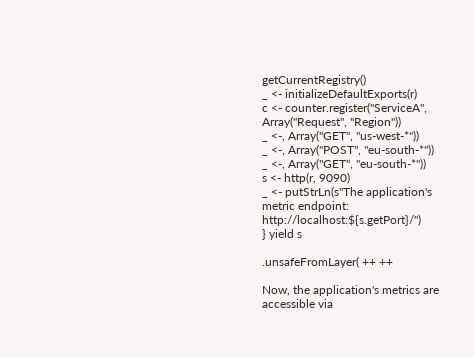getCurrentRegistry()
_ <- initializeDefaultExports(r)
c <- counter.register("ServiceA", Array("Request", "Region"))
_ <-, Array("GET", "us-west-*"))
_ <-, Array("POST", "eu-south-*"))
_ <-, Array("GET", "eu-south-*"))
s <- http(r, 9090)
_ <- putStrLn(s"The application's metric endpoint: http://localhost:${s.getPort}/")
} yield s

.unsafeFromLayer( ++ ++

Now, the application's metrics are accessible via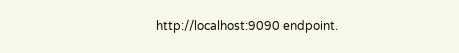http://localhost:9090 endpoint.